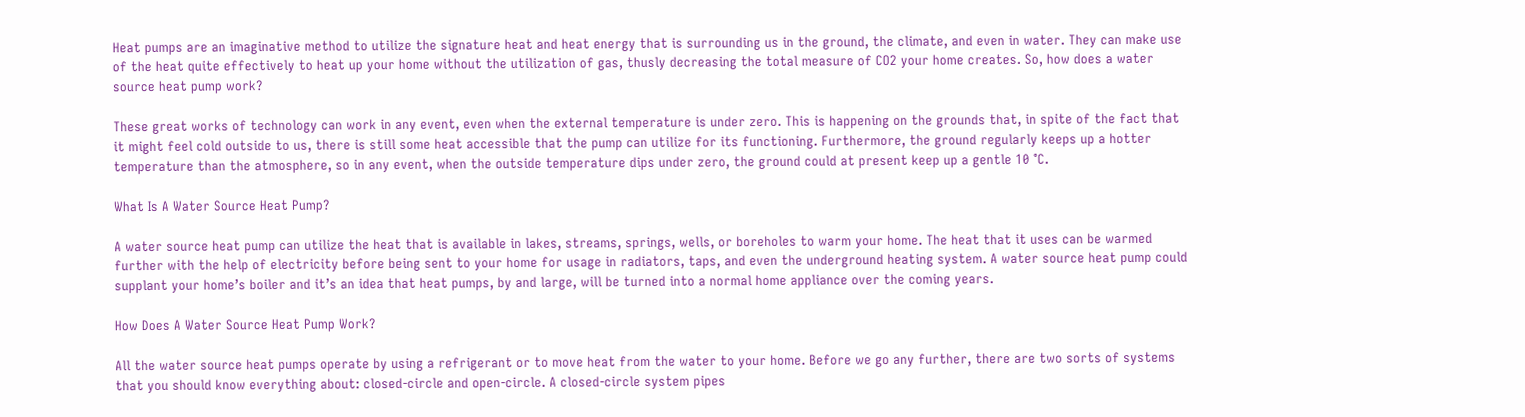Heat pumps are an imaginative method to utilize the signature heat and heat energy that is surrounding us in the ground, the climate, and even in water. They can make use of the heat quite effectively to heat up your home without the utilization of gas, thusly decreasing the total measure of CO2 your home creates. So, how does a water source heat pump work?

These great works of technology can work in any event, even when the external temperature is under zero. This is happening on the grounds that, in spite of the fact that it might feel cold outside to us, there is still some heat accessible that the pump can utilize for its functioning. Furthermore, the ground regularly keeps up a hotter temperature than the atmosphere, so in any event, when the outside temperature dips under zero, the ground could at present keep up a gentle 10 °C.

What Is A Water Source Heat Pump?

A water source heat pump can utilize the heat that is available in lakes, streams, springs, wells, or boreholes to warm your home. The heat that it uses can be warmed further with the help of electricity before being sent to your home for usage in radiators, taps, and even the underground heating system. A water source heat pump could supplant your home’s boiler and it’s an idea that heat pumps, by and large, will be turned into a normal home appliance over the coming years.

How Does A Water Source Heat Pump Work?

All the water source heat pumps operate by using a refrigerant or to move heat from the water to your home. Before we go any further, there are two sorts of systems that you should know everything about: closed-circle and open-circle. A closed-circle system pipes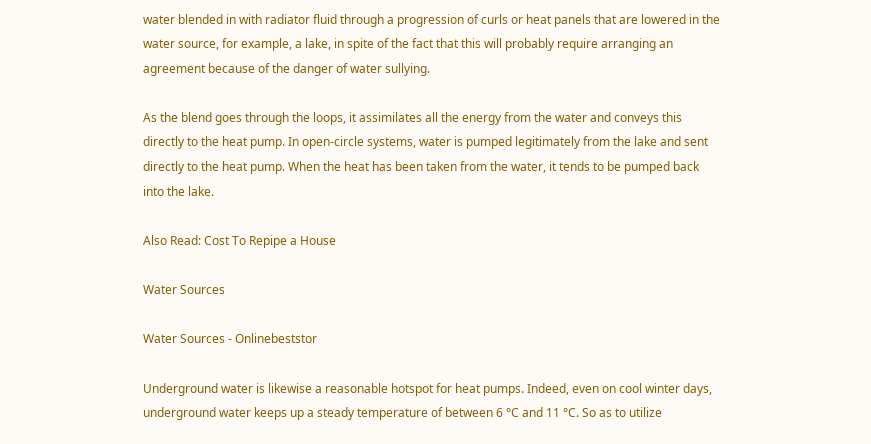water blended in with radiator fluid through a progression of curls or heat panels that are lowered in the water source, for example, a lake, in spite of the fact that this will probably require arranging an agreement because of the danger of water sullying.

As the blend goes through the loops, it assimilates all the energy from the water and conveys this directly to the heat pump. In open-circle systems, water is pumped legitimately from the lake and sent directly to the heat pump. When the heat has been taken from the water, it tends to be pumped back into the lake.

Also Read: Cost To Repipe a House

Water Sources

Water Sources - Onlinebeststor

Underground water is likewise a reasonable hotspot for heat pumps. Indeed, even on cool winter days, underground water keeps up a steady temperature of between 6 °C and 11 °C. So as to utilize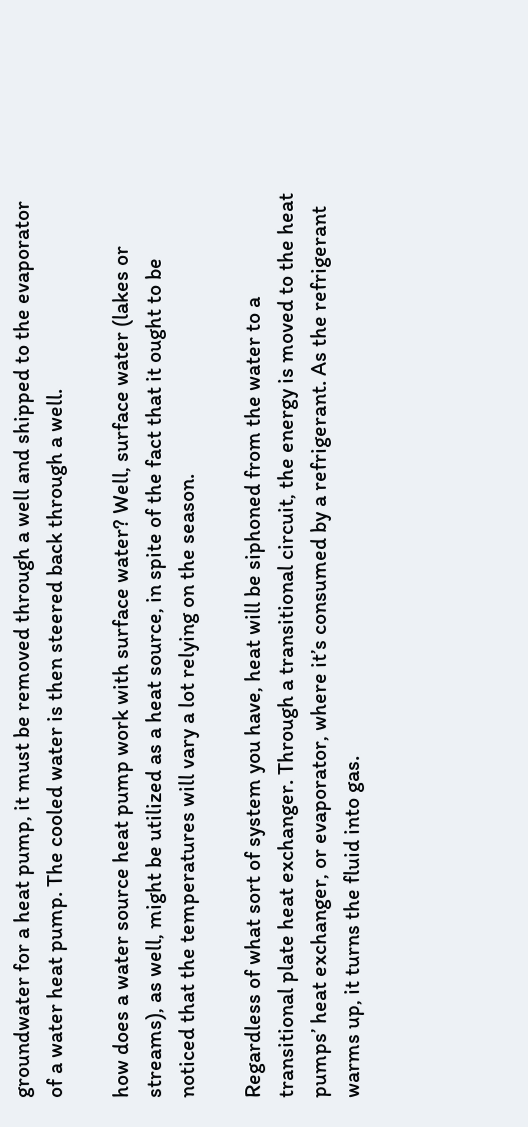groundwater for a heat pump, it must be removed through a well and shipped to the evaporator of a water heat pump. The cooled water is then steered back through a well.

how does a water source heat pump work with surface water? Well, surface water (lakes or streams), as well, might be utilized as a heat source, in spite of the fact that it ought to be noticed that the temperatures will vary a lot relying on the season.

Regardless of what sort of system you have, heat will be siphoned from the water to a transitional plate heat exchanger. Through a transitional circuit, the energy is moved to the heat pumps’ heat exchanger, or evaporator, where it’s consumed by a refrigerant. As the refrigerant warms up, it turns the fluid into gas.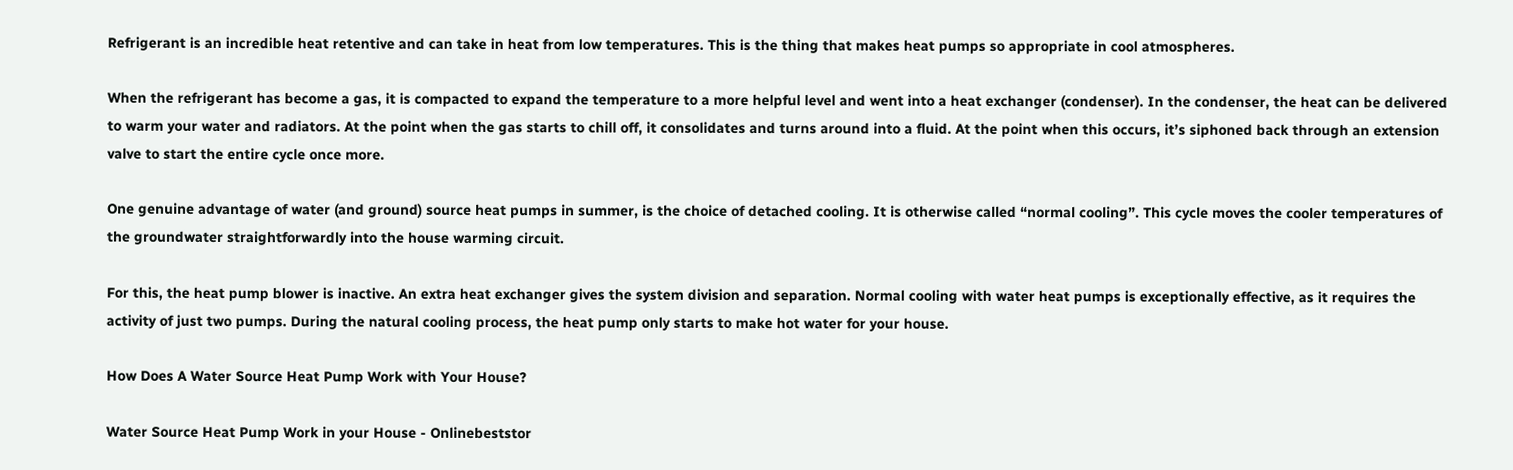Refrigerant is an incredible heat retentive and can take in heat from low temperatures. This is the thing that makes heat pumps so appropriate in cool atmospheres.

When the refrigerant has become a gas, it is compacted to expand the temperature to a more helpful level and went into a heat exchanger (condenser). In the condenser, the heat can be delivered to warm your water and radiators. At the point when the gas starts to chill off, it consolidates and turns around into a fluid. At the point when this occurs, it’s siphoned back through an extension valve to start the entire cycle once more.

One genuine advantage of water (and ground) source heat pumps in summer, is the choice of detached cooling. It is otherwise called “normal cooling”. This cycle moves the cooler temperatures of the groundwater straightforwardly into the house warming circuit.

For this, the heat pump blower is inactive. An extra heat exchanger gives the system division and separation. Normal cooling with water heat pumps is exceptionally effective, as it requires the activity of just two pumps. During the natural cooling process, the heat pump only starts to make hot water for your house.

How Does A Water Source Heat Pump Work with Your House?

Water Source Heat Pump Work in your House - Onlinebeststor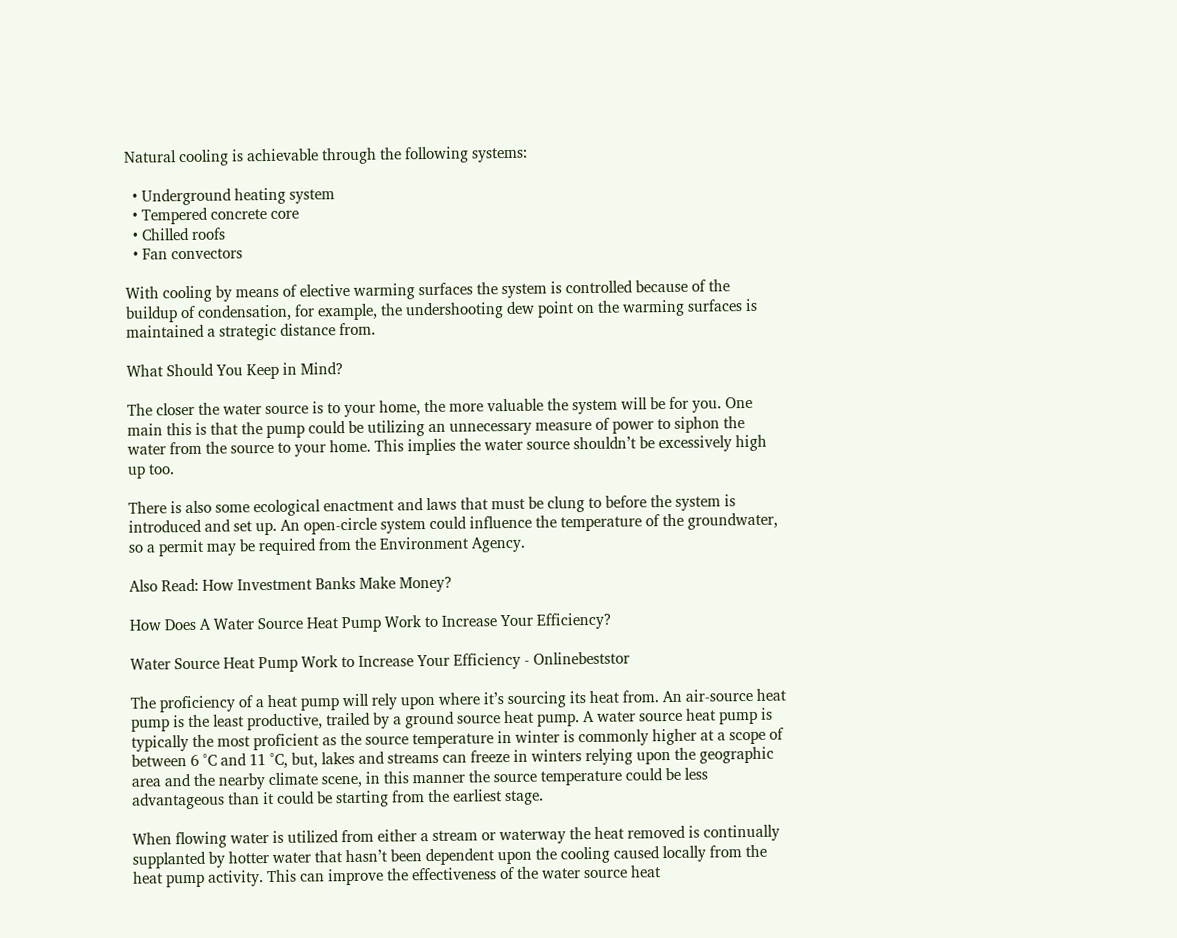Natural cooling is achievable through the following systems:

  • Underground heating system
  • Tempered concrete core
  • Chilled roofs
  • Fan convectors

With cooling by means of elective warming surfaces the system is controlled because of the buildup of condensation, for example, the undershooting dew point on the warming surfaces is maintained a strategic distance from.

What Should You Keep in Mind?

The closer the water source is to your home, the more valuable the system will be for you. One main this is that the pump could be utilizing an unnecessary measure of power to siphon the water from the source to your home. This implies the water source shouldn’t be excessively high up too.

There is also some ecological enactment and laws that must be clung to before the system is introduced and set up. An open-circle system could influence the temperature of the groundwater, so a permit may be required from the Environment Agency.

Also Read: How Investment Banks Make Money?

How Does A Water Source Heat Pump Work to Increase Your Efficiency?

Water Source Heat Pump Work to Increase Your Efficiency - Onlinebeststor

The proficiency of a heat pump will rely upon where it’s sourcing its heat from. An air-source heat pump is the least productive, trailed by a ground source heat pump. A water source heat pump is typically the most proficient as the source temperature in winter is commonly higher at a scope of between 6 °C and 11 °C, but, lakes and streams can freeze in winters relying upon the geographic area and the nearby climate scene, in this manner the source temperature could be less advantageous than it could be starting from the earliest stage.

When flowing water is utilized from either a stream or waterway the heat removed is continually supplanted by hotter water that hasn’t been dependent upon the cooling caused locally from the heat pump activity. This can improve the effectiveness of the water source heat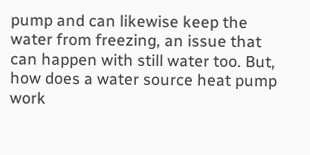pump and can likewise keep the water from freezing, an issue that can happen with still water too. But, how does a water source heat pump work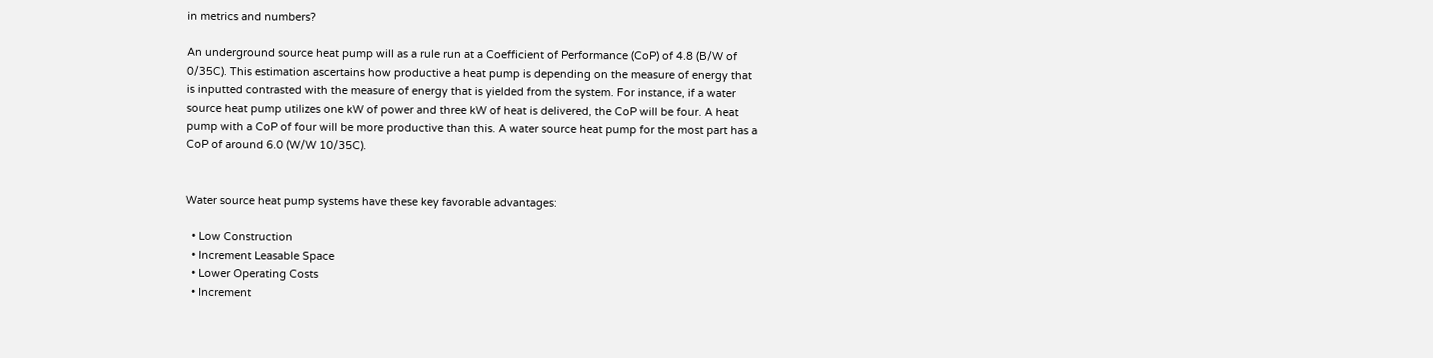in metrics and numbers?

An underground source heat pump will as a rule run at a Coefficient of Performance (CoP) of 4.8 (B/W of 0/35C). This estimation ascertains how productive a heat pump is depending on the measure of energy that is inputted contrasted with the measure of energy that is yielded from the system. For instance, if a water source heat pump utilizes one kW of power and three kW of heat is delivered, the CoP will be four. A heat pump with a CoP of four will be more productive than this. A water source heat pump for the most part has a CoP of around 6.0 (W/W 10/35C).


Water source heat pump systems have these key favorable advantages:

  • Low Construction
  • Increment Leasable Space
  • Lower Operating Costs
  • Increment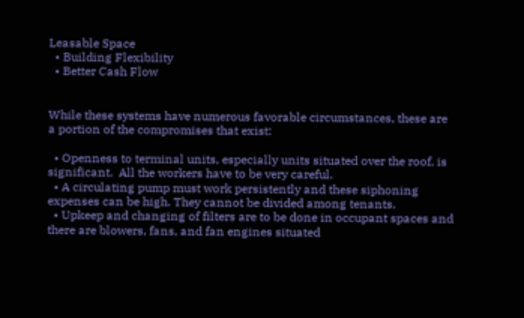Leasable Space
  • Building Flexibility
  • Better Cash Flow


While these systems have numerous favorable circumstances, these are a portion of the compromises that exist:

  • Openness to terminal units, especially units situated over the roof, is significant.  All the workers have to be very careful.
  • A circulating pump must work persistently and these siphoning expenses can be high. They cannot be divided among tenants.
  • Upkeep and changing of filters are to be done in occupant spaces and there are blowers, fans, and fan engines situated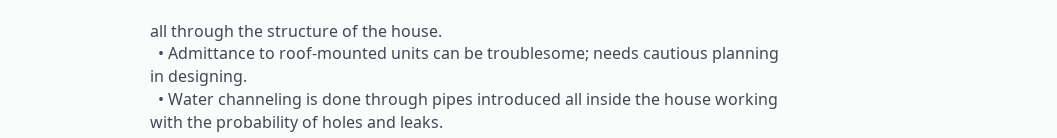all through the structure of the house.
  • Admittance to roof-mounted units can be troublesome; needs cautious planning in designing.
  • Water channeling is done through pipes introduced all inside the house working with the probability of holes and leaks.